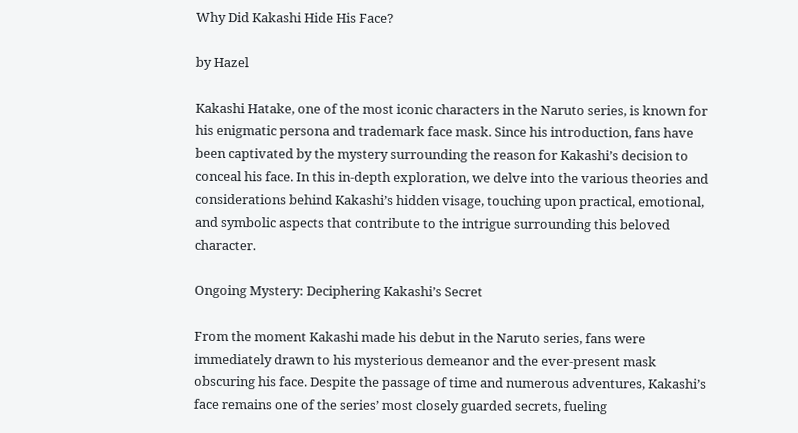Why Did Kakashi Hide His Face?

by Hazel

Kakashi Hatake, one of the most iconic characters in the Naruto series, is known for his enigmatic persona and trademark face mask. Since his introduction, fans have been captivated by the mystery surrounding the reason for Kakashi’s decision to conceal his face. In this in-depth exploration, we delve into the various theories and considerations behind Kakashi’s hidden visage, touching upon practical, emotional, and symbolic aspects that contribute to the intrigue surrounding this beloved character.

Ongoing Mystery: Deciphering Kakashi’s Secret

From the moment Kakashi made his debut in the Naruto series, fans were immediately drawn to his mysterious demeanor and the ever-present mask obscuring his face. Despite the passage of time and numerous adventures, Kakashi’s face remains one of the series’ most closely guarded secrets, fueling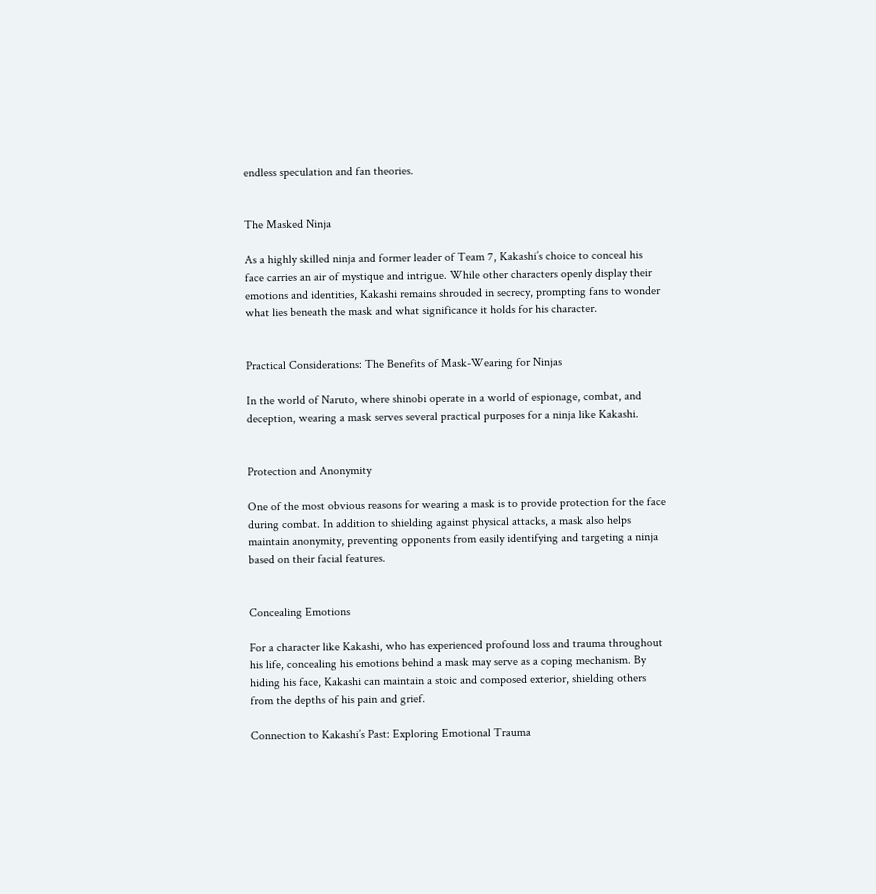endless speculation and fan theories.


The Masked Ninja

As a highly skilled ninja and former leader of Team 7, Kakashi’s choice to conceal his face carries an air of mystique and intrigue. While other characters openly display their emotions and identities, Kakashi remains shrouded in secrecy, prompting fans to wonder what lies beneath the mask and what significance it holds for his character.


Practical Considerations: The Benefits of Mask-Wearing for Ninjas

In the world of Naruto, where shinobi operate in a world of espionage, combat, and deception, wearing a mask serves several practical purposes for a ninja like Kakashi.


Protection and Anonymity

One of the most obvious reasons for wearing a mask is to provide protection for the face during combat. In addition to shielding against physical attacks, a mask also helps maintain anonymity, preventing opponents from easily identifying and targeting a ninja based on their facial features.


Concealing Emotions

For a character like Kakashi, who has experienced profound loss and trauma throughout his life, concealing his emotions behind a mask may serve as a coping mechanism. By hiding his face, Kakashi can maintain a stoic and composed exterior, shielding others from the depths of his pain and grief.

Connection to Kakashi’s Past: Exploring Emotional Trauma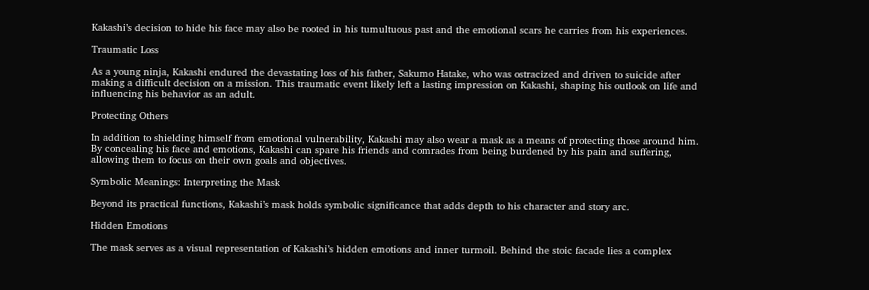Kakashi’s decision to hide his face may also be rooted in his tumultuous past and the emotional scars he carries from his experiences.

Traumatic Loss

As a young ninja, Kakashi endured the devastating loss of his father, Sakumo Hatake, who was ostracized and driven to suicide after making a difficult decision on a mission. This traumatic event likely left a lasting impression on Kakashi, shaping his outlook on life and influencing his behavior as an adult.

Protecting Others

In addition to shielding himself from emotional vulnerability, Kakashi may also wear a mask as a means of protecting those around him. By concealing his face and emotions, Kakashi can spare his friends and comrades from being burdened by his pain and suffering, allowing them to focus on their own goals and objectives.

Symbolic Meanings: Interpreting the Mask

Beyond its practical functions, Kakashi’s mask holds symbolic significance that adds depth to his character and story arc.

Hidden Emotions

The mask serves as a visual representation of Kakashi’s hidden emotions and inner turmoil. Behind the stoic facade lies a complex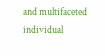and multifaceted individual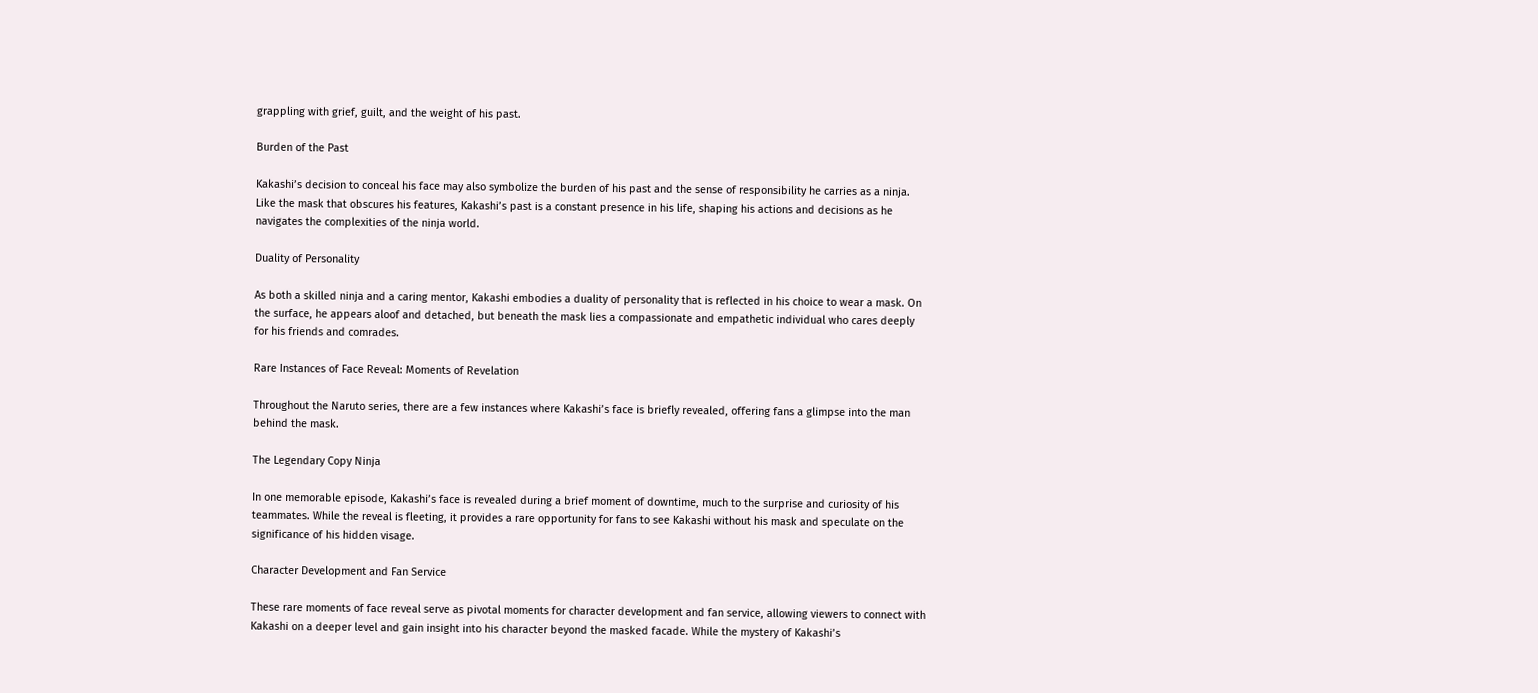grappling with grief, guilt, and the weight of his past.

Burden of the Past

Kakashi’s decision to conceal his face may also symbolize the burden of his past and the sense of responsibility he carries as a ninja. Like the mask that obscures his features, Kakashi’s past is a constant presence in his life, shaping his actions and decisions as he navigates the complexities of the ninja world.

Duality of Personality

As both a skilled ninja and a caring mentor, Kakashi embodies a duality of personality that is reflected in his choice to wear a mask. On the surface, he appears aloof and detached, but beneath the mask lies a compassionate and empathetic individual who cares deeply for his friends and comrades.

Rare Instances of Face Reveal: Moments of Revelation

Throughout the Naruto series, there are a few instances where Kakashi’s face is briefly revealed, offering fans a glimpse into the man behind the mask.

The Legendary Copy Ninja

In one memorable episode, Kakashi’s face is revealed during a brief moment of downtime, much to the surprise and curiosity of his teammates. While the reveal is fleeting, it provides a rare opportunity for fans to see Kakashi without his mask and speculate on the significance of his hidden visage.

Character Development and Fan Service

These rare moments of face reveal serve as pivotal moments for character development and fan service, allowing viewers to connect with Kakashi on a deeper level and gain insight into his character beyond the masked facade. While the mystery of Kakashi’s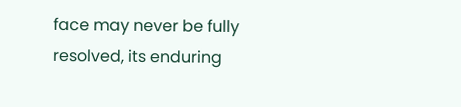face may never be fully resolved, its enduring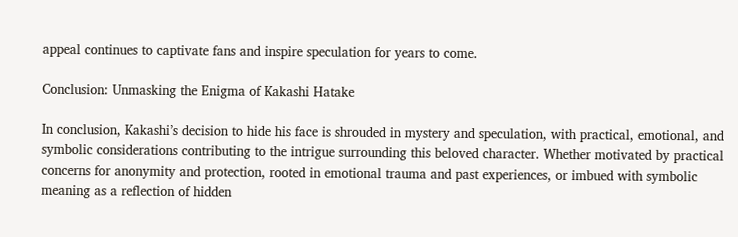appeal continues to captivate fans and inspire speculation for years to come.

Conclusion: Unmasking the Enigma of Kakashi Hatake

In conclusion, Kakashi’s decision to hide his face is shrouded in mystery and speculation, with practical, emotional, and symbolic considerations contributing to the intrigue surrounding this beloved character. Whether motivated by practical concerns for anonymity and protection, rooted in emotional trauma and past experiences, or imbued with symbolic meaning as a reflection of hidden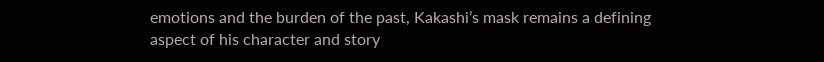emotions and the burden of the past, Kakashi’s mask remains a defining aspect of his character and story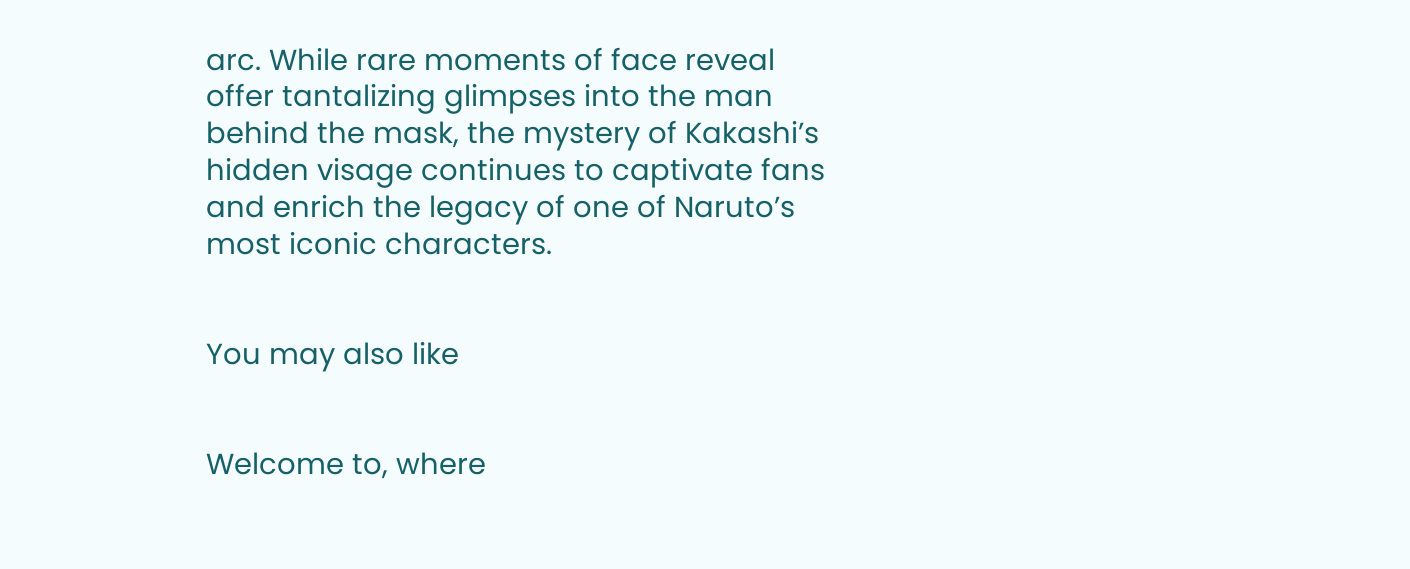arc. While rare moments of face reveal offer tantalizing glimpses into the man behind the mask, the mystery of Kakashi’s hidden visage continues to captivate fans and enrich the legacy of one of Naruto’s most iconic characters.


You may also like


Welcome to, where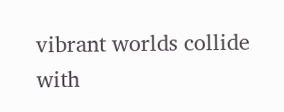vibrant worlds collide with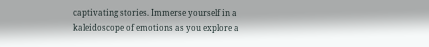captivating stories. Immerse yourself in a kaleidoscope of emotions as you explore a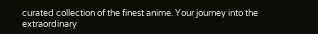curated collection of the finest anime. Your journey into the extraordinary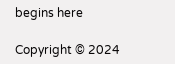begins here

Copyright © 2024